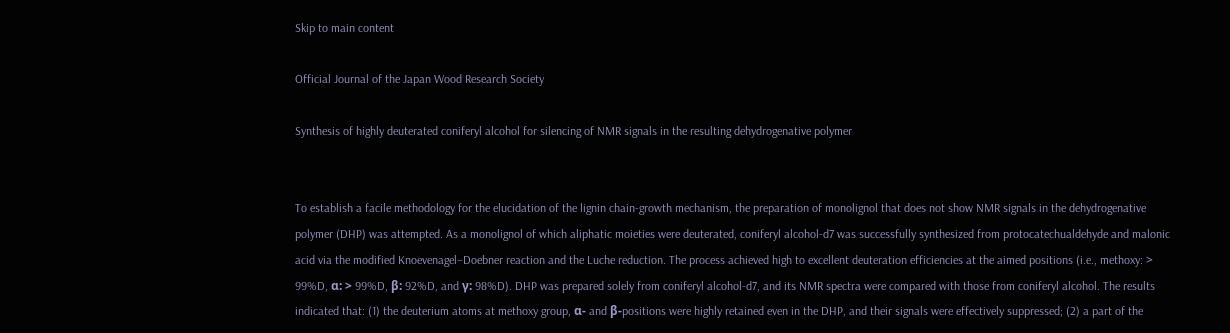Skip to main content

Official Journal of the Japan Wood Research Society

Synthesis of highly deuterated coniferyl alcohol for silencing of NMR signals in the resulting dehydrogenative polymer


To establish a facile methodology for the elucidation of the lignin chain-growth mechanism, the preparation of monolignol that does not show NMR signals in the dehydrogenative polymer (DHP) was attempted. As a monolignol of which aliphatic moieties were deuterated, coniferyl alcohol-d7 was successfully synthesized from protocatechualdehyde and malonic acid via the modified Knoevenagel–Doebner reaction and the Luche reduction. The process achieved high to excellent deuteration efficiencies at the aimed positions (i.e., methoxy: > 99%D, α: > 99%D, β: 92%D, and γ: 98%D). DHP was prepared solely from coniferyl alcohol-d7, and its NMR spectra were compared with those from coniferyl alcohol. The results indicated that: (1) the deuterium atoms at methoxy group, α- and β-positions were highly retained even in the DHP, and their signals were effectively suppressed; (2) a part of the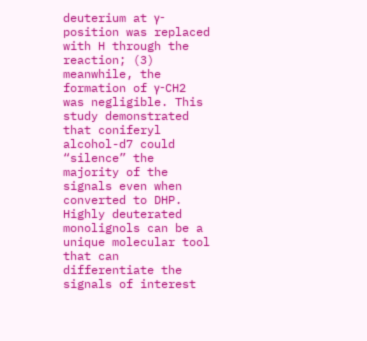deuterium at γ-position was replaced with H through the reaction; (3) meanwhile, the formation of γ-CH2 was negligible. This study demonstrated that coniferyl alcohol-d7 could “silence” the majority of the signals even when converted to DHP. Highly deuterated monolignols can be a unique molecular tool that can differentiate the signals of interest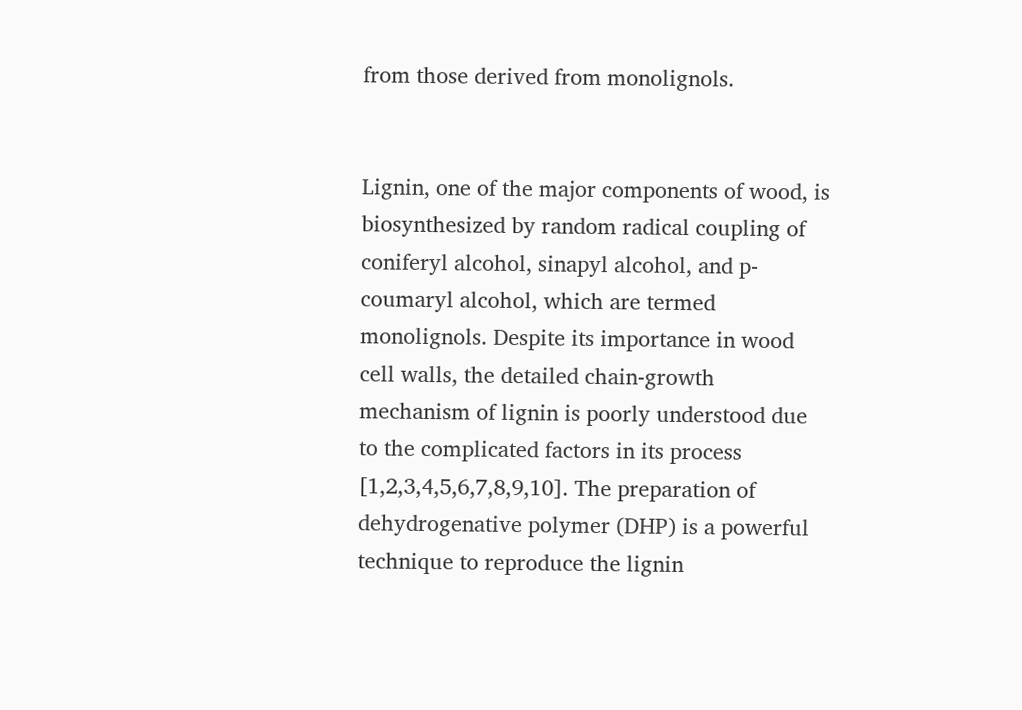from those derived from monolignols.


Lignin, one of the major components of wood, is biosynthesized by random radical coupling of coniferyl alcohol, sinapyl alcohol, and p-coumaryl alcohol, which are termed monolignols. Despite its importance in wood cell walls, the detailed chain-growth mechanism of lignin is poorly understood due to the complicated factors in its process [1,2,3,4,5,6,7,8,9,10]. The preparation of dehydrogenative polymer (DHP) is a powerful technique to reproduce the lignin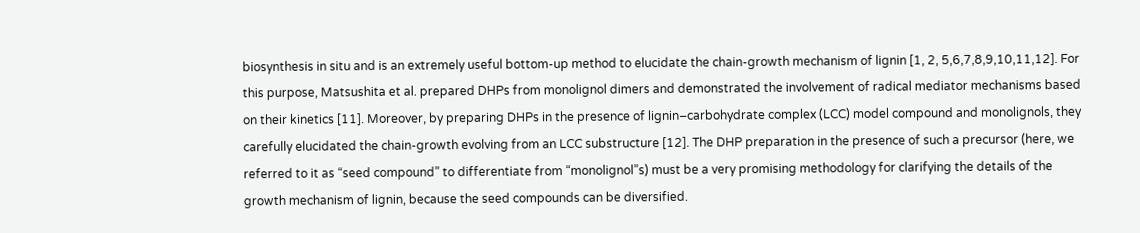biosynthesis in situ and is an extremely useful bottom-up method to elucidate the chain-growth mechanism of lignin [1, 2, 5,6,7,8,9,10,11,12]. For this purpose, Matsushita et al. prepared DHPs from monolignol dimers and demonstrated the involvement of radical mediator mechanisms based on their kinetics [11]. Moreover, by preparing DHPs in the presence of lignin–carbohydrate complex (LCC) model compound and monolignols, they carefully elucidated the chain-growth evolving from an LCC substructure [12]. The DHP preparation in the presence of such a precursor (here, we referred to it as “seed compound” to differentiate from “monolignol”s) must be a very promising methodology for clarifying the details of the growth mechanism of lignin, because the seed compounds can be diversified.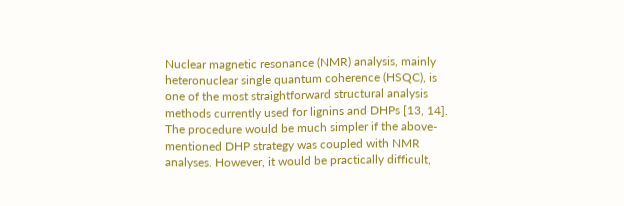Nuclear magnetic resonance (NMR) analysis, mainly heteronuclear single quantum coherence (HSQC), is one of the most straightforward structural analysis methods currently used for lignins and DHPs [13, 14]. The procedure would be much simpler if the above-mentioned DHP strategy was coupled with NMR analyses. However, it would be practically difficult,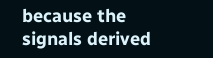because the signals derived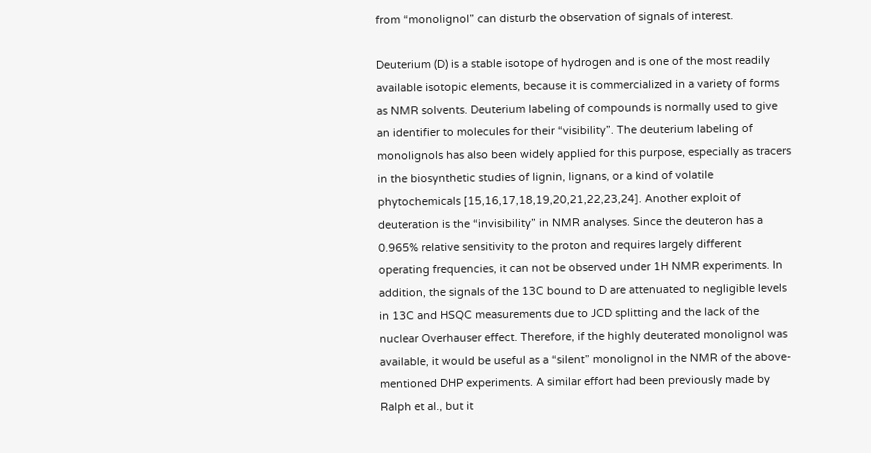from “monolignol” can disturb the observation of signals of interest.

Deuterium (D) is a stable isotope of hydrogen and is one of the most readily available isotopic elements, because it is commercialized in a variety of forms as NMR solvents. Deuterium labeling of compounds is normally used to give an identifier to molecules for their “visibility”. The deuterium labeling of monolignols has also been widely applied for this purpose, especially as tracers in the biosynthetic studies of lignin, lignans, or a kind of volatile phytochemicals [15,16,17,18,19,20,21,22,23,24]. Another exploit of deuteration is the “invisibility” in NMR analyses. Since the deuteron has a 0.965% relative sensitivity to the proton and requires largely different operating frequencies, it can not be observed under 1H NMR experiments. In addition, the signals of the 13C bound to D are attenuated to negligible levels in 13C and HSQC measurements due to JCD splitting and the lack of the nuclear Overhauser effect. Therefore, if the highly deuterated monolignol was available, it would be useful as a “silent” monolignol in the NMR of the above-mentioned DHP experiments. A similar effort had been previously made by Ralph et al., but it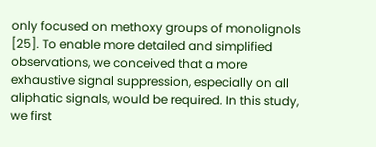only focused on methoxy groups of monolignols [25]. To enable more detailed and simplified observations, we conceived that a more exhaustive signal suppression, especially on all aliphatic signals, would be required. In this study, we first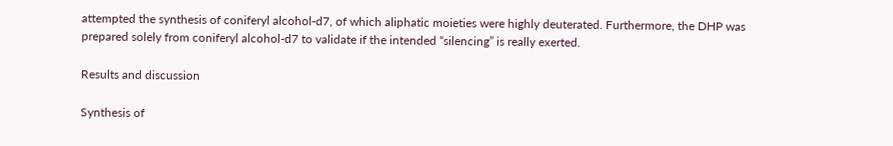attempted the synthesis of coniferyl alcohol-d7, of which aliphatic moieties were highly deuterated. Furthermore, the DHP was prepared solely from coniferyl alcohol-d7 to validate if the intended “silencing” is really exerted.

Results and discussion

Synthesis of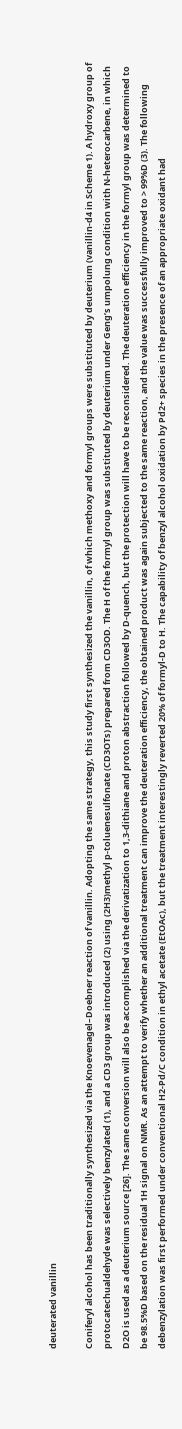deuterated vanillin

Coniferyl alcohol has been traditionally synthesized via the Knoevenagel–Doebner reaction of vanillin. Adopting the same strategy, this study first synthesized the vanillin, of which methoxy and formyl groups were substituted by deuterium (vanillin-d4 in Scheme 1). A hydroxy group of protocatechualdehyde was selectively benzylated (1), and a CD3 group was introduced (2) using (2H3)methyl p-toluenesulfonate (CD3OTs) prepared from CD3OD. The H of the formyl group was substituted by deuterium under Geng’s umpolung condition with N-heterocarbene, in which D2O is used as a deuterium source [26]. The same conversion will also be accomplished via the derivatization to 1,3-dithiane and proton abstraction followed by D-quench, but the protection will have to be reconsidered. The deuteration efficiency in the formyl group was determined to be 98.5%D based on the residual 1H signal on NMR. As an attempt to verify whether an additional treatment can improve the deuteration efficiency, the obtained product was again subjected to the same reaction, and the value was successfully improved to > 99%D (3). The following debenzylation was first performed under conventional H2-Pd/C condition in ethyl acetate (EtOAc), but the treatment interestingly reverted 20% of formyl-D to H. The capability of benzyl alcohol oxidation by Pd2+ species in the presence of an appropriate oxidant had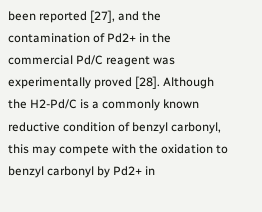been reported [27], and the contamination of Pd2+ in the commercial Pd/C reagent was experimentally proved [28]. Although the H2-Pd/C is a commonly known reductive condition of benzyl carbonyl, this may compete with the oxidation to benzyl carbonyl by Pd2+ in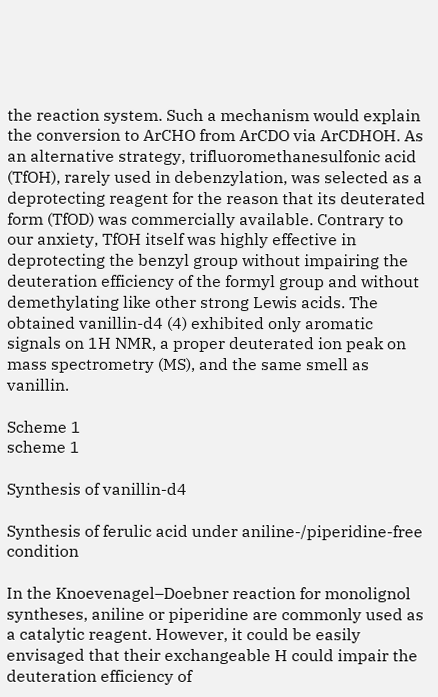the reaction system. Such a mechanism would explain the conversion to ArCHO from ArCDO via ArCDHOH. As an alternative strategy, trifluoromethanesulfonic acid (TfOH), rarely used in debenzylation, was selected as a deprotecting reagent for the reason that its deuterated form (TfOD) was commercially available. Contrary to our anxiety, TfOH itself was highly effective in deprotecting the benzyl group without impairing the deuteration efficiency of the formyl group and without demethylating like other strong Lewis acids. The obtained vanillin-d4 (4) exhibited only aromatic signals on 1H NMR, a proper deuterated ion peak on mass spectrometry (MS), and the same smell as vanillin.

Scheme 1
scheme 1

Synthesis of vanillin-d4

Synthesis of ferulic acid under aniline-/piperidine-free condition

In the Knoevenagel–Doebner reaction for monolignol syntheses, aniline or piperidine are commonly used as a catalytic reagent. However, it could be easily envisaged that their exchangeable H could impair the deuteration efficiency of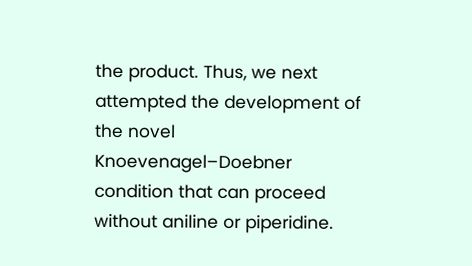the product. Thus, we next attempted the development of the novel Knoevenagel–Doebner condition that can proceed without aniline or piperidine.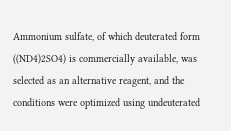Ammonium sulfate, of which deuterated form ((ND4)2SO4) is commercially available, was selected as an alternative reagent, and the conditions were optimized using undeuterated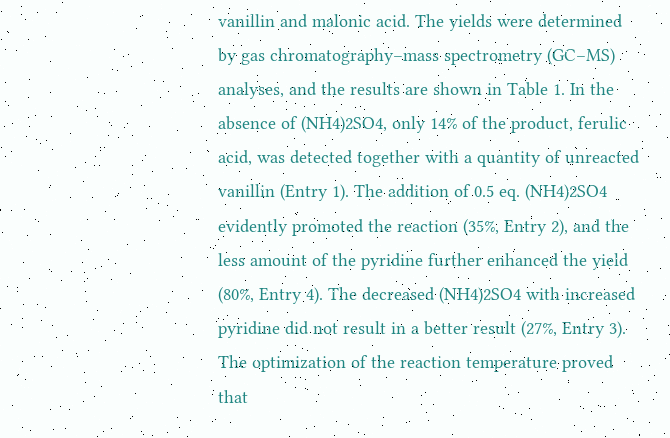vanillin and malonic acid. The yields were determined by gas chromatography–mass spectrometry (GC–MS) analyses, and the results are shown in Table 1. In the absence of (NH4)2SO4, only 14% of the product, ferulic acid, was detected together with a quantity of unreacted vanillin (Entry 1). The addition of 0.5 eq. (NH4)2SO4 evidently promoted the reaction (35%, Entry 2), and the less amount of the pyridine further enhanced the yield (80%, Entry 4). The decreased (NH4)2SO4 with increased pyridine did not result in a better result (27%, Entry 3). The optimization of the reaction temperature proved that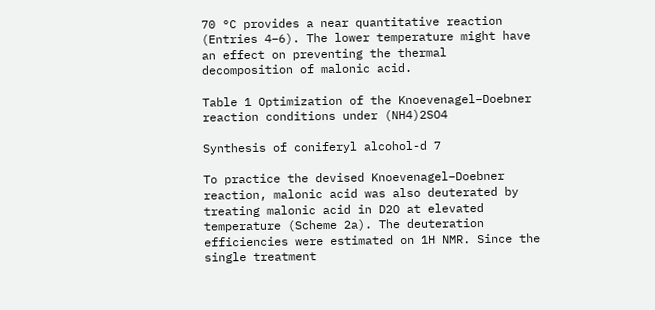70 °C provides a near quantitative reaction (Entries 4–6). The lower temperature might have an effect on preventing the thermal decomposition of malonic acid.

Table 1 Optimization of the Knoevenagel–Doebner reaction conditions under (NH4)2SO4

Synthesis of coniferyl alcohol-d 7

To practice the devised Knoevenagel–Doebner reaction, malonic acid was also deuterated by treating malonic acid in D2O at elevated temperature (Scheme 2a). The deuteration efficiencies were estimated on 1H NMR. Since the single treatment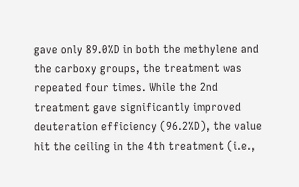gave only 89.0%D in both the methylene and the carboxy groups, the treatment was repeated four times. While the 2nd treatment gave significantly improved deuteration efficiency (96.2%D), the value hit the ceiling in the 4th treatment (i.e.,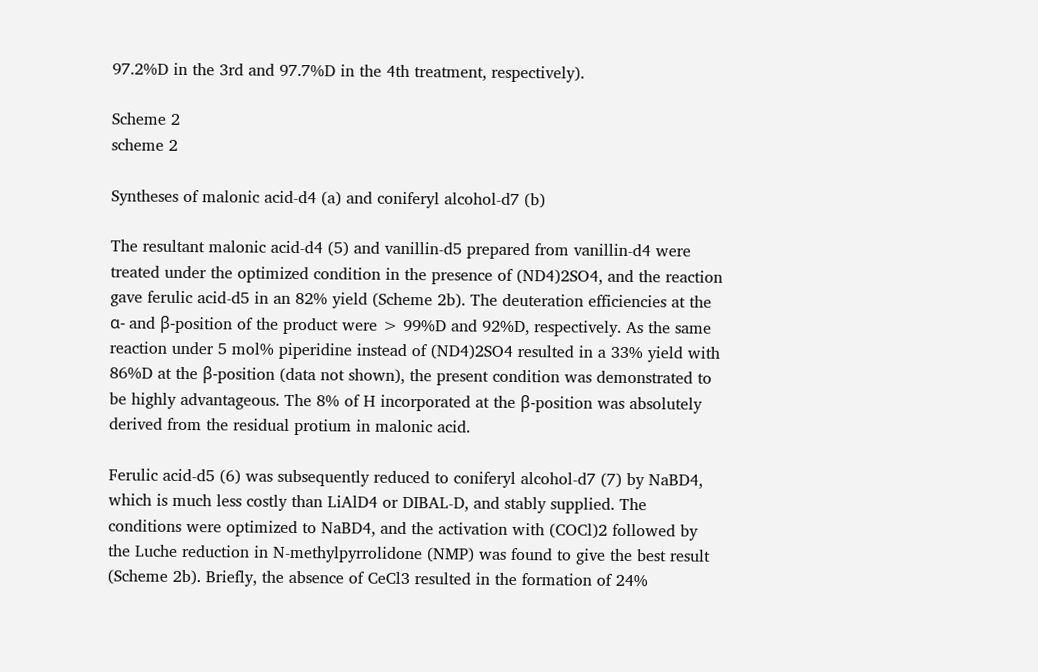97.2%D in the 3rd and 97.7%D in the 4th treatment, respectively).

Scheme 2
scheme 2

Syntheses of malonic acid-d4 (a) and coniferyl alcohol-d7 (b)

The resultant malonic acid-d4 (5) and vanillin-d5 prepared from vanillin-d4 were treated under the optimized condition in the presence of (ND4)2SO4, and the reaction gave ferulic acid-d5 in an 82% yield (Scheme 2b). The deuteration efficiencies at the α- and β-position of the product were > 99%D and 92%D, respectively. As the same reaction under 5 mol% piperidine instead of (ND4)2SO4 resulted in a 33% yield with 86%D at the β-position (data not shown), the present condition was demonstrated to be highly advantageous. The 8% of H incorporated at the β-position was absolutely derived from the residual protium in malonic acid.

Ferulic acid-d5 (6) was subsequently reduced to coniferyl alcohol-d7 (7) by NaBD4, which is much less costly than LiAlD4 or DIBAL-D, and stably supplied. The conditions were optimized to NaBD4, and the activation with (COCl)2 followed by the Luche reduction in N-methylpyrrolidone (NMP) was found to give the best result (Scheme 2b). Briefly, the absence of CeCl3 resulted in the formation of 24%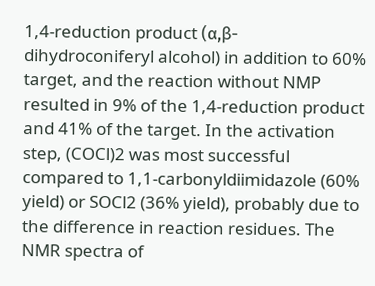1,4-reduction product (α,β-dihydroconiferyl alcohol) in addition to 60% target, and the reaction without NMP resulted in 9% of the 1,4-reduction product and 41% of the target. In the activation step, (COCl)2 was most successful compared to 1,1-carbonyldiimidazole (60% yield) or SOCl2 (36% yield), probably due to the difference in reaction residues. The NMR spectra of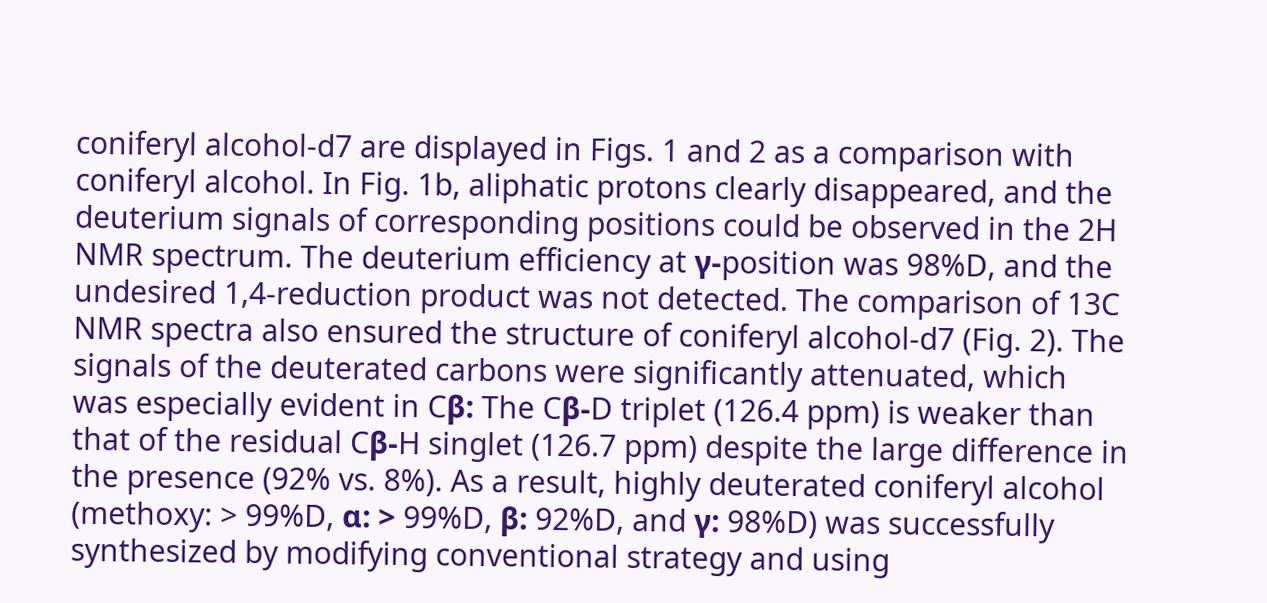coniferyl alcohol-d7 are displayed in Figs. 1 and 2 as a comparison with coniferyl alcohol. In Fig. 1b, aliphatic protons clearly disappeared, and the deuterium signals of corresponding positions could be observed in the 2H NMR spectrum. The deuterium efficiency at γ-position was 98%D, and the undesired 1,4-reduction product was not detected. The comparison of 13C NMR spectra also ensured the structure of coniferyl alcohol-d7 (Fig. 2). The signals of the deuterated carbons were significantly attenuated, which was especially evident in Cβ: The Cβ-D triplet (126.4 ppm) is weaker than that of the residual Cβ-H singlet (126.7 ppm) despite the large difference in the presence (92% vs. 8%). As a result, highly deuterated coniferyl alcohol (methoxy: > 99%D, α: > 99%D, β: 92%D, and γ: 98%D) was successfully synthesized by modifying conventional strategy and using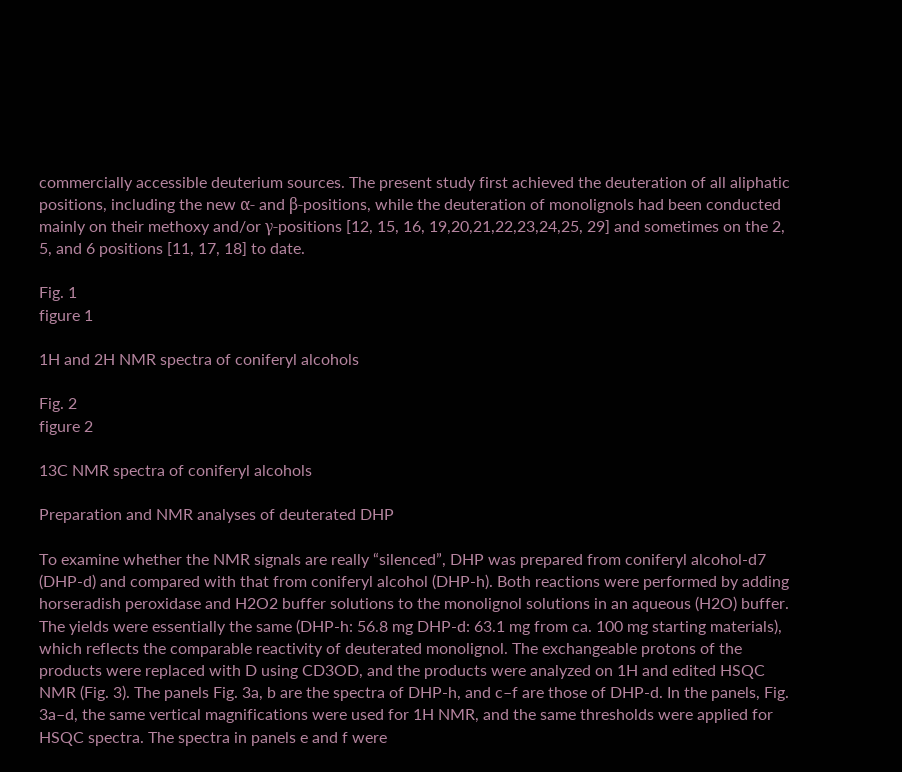commercially accessible deuterium sources. The present study first achieved the deuteration of all aliphatic positions, including the new α- and β-positions, while the deuteration of monolignols had been conducted mainly on their methoxy and/or γ-positions [12, 15, 16, 19,20,21,22,23,24,25, 29] and sometimes on the 2, 5, and 6 positions [11, 17, 18] to date.

Fig. 1
figure 1

1H and 2H NMR spectra of coniferyl alcohols

Fig. 2
figure 2

13C NMR spectra of coniferyl alcohols

Preparation and NMR analyses of deuterated DHP

To examine whether the NMR signals are really “silenced”, DHP was prepared from coniferyl alcohol-d7 (DHP-d) and compared with that from coniferyl alcohol (DHP-h). Both reactions were performed by adding horseradish peroxidase and H2O2 buffer solutions to the monolignol solutions in an aqueous (H2O) buffer. The yields were essentially the same (DHP-h: 56.8 mg DHP-d: 63.1 mg from ca. 100 mg starting materials), which reflects the comparable reactivity of deuterated monolignol. The exchangeable protons of the products were replaced with D using CD3OD, and the products were analyzed on 1H and edited HSQC NMR (Fig. 3). The panels Fig. 3a, b are the spectra of DHP-h, and c–f are those of DHP-d. In the panels, Fig. 3a–d, the same vertical magnifications were used for 1H NMR, and the same thresholds were applied for HSQC spectra. The spectra in panels e and f were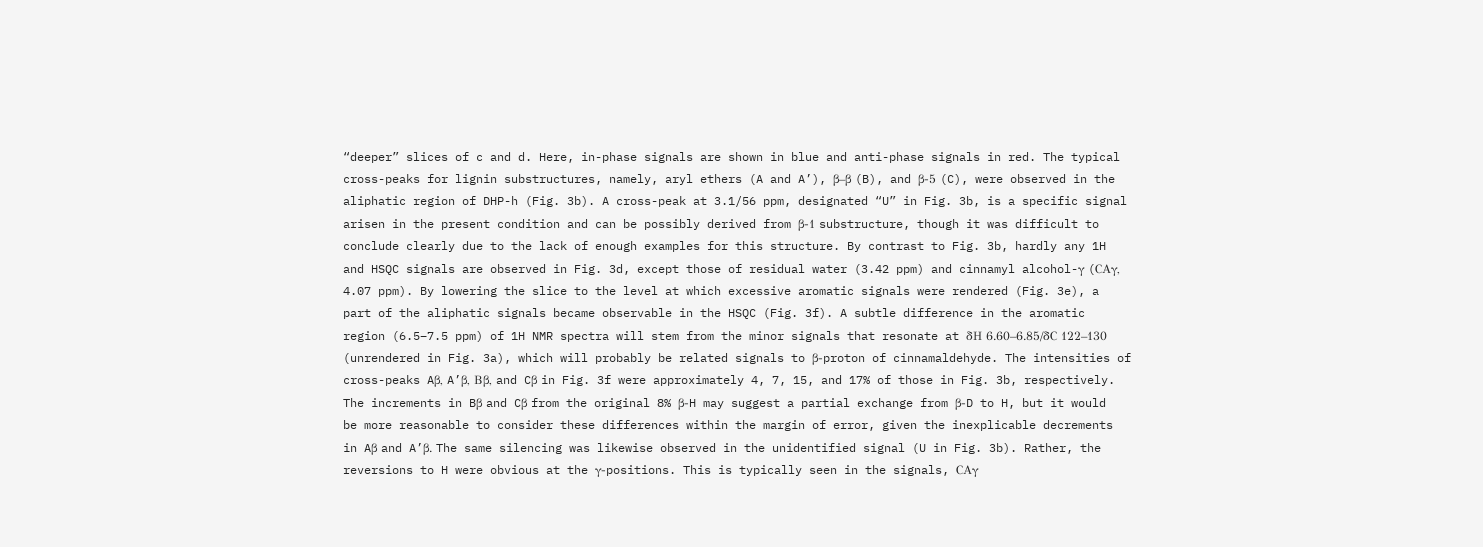“deeper” slices of c and d. Here, in-phase signals are shown in blue and anti-phase signals in red. The typical cross-peaks for lignin substructures, namely, aryl ethers (A and A’), β–β (B), and β-5 (C), were observed in the aliphatic region of DHP-h (Fig. 3b). A cross-peak at 3.1/56 ppm, designated “U” in Fig. 3b, is a specific signal arisen in the present condition and can be possibly derived from β-1 substructure, though it was difficult to conclude clearly due to the lack of enough examples for this structure. By contrast to Fig. 3b, hardly any 1H and HSQC signals are observed in Fig. 3d, except those of residual water (3.42 ppm) and cinnamyl alcohol-γ (CAγ, 4.07 ppm). By lowering the slice to the level at which excessive aromatic signals were rendered (Fig. 3e), a part of the aliphatic signals became observable in the HSQC (Fig. 3f). A subtle difference in the aromatic region (6.5–7.5 ppm) of 1H NMR spectra will stem from the minor signals that resonate at δH 6.60–6.85/δC 122–130 (unrendered in Fig. 3a), which will probably be related signals to β-proton of cinnamaldehyde. The intensities of cross-peaks Aβ, A’β, Bβ, and Cβ in Fig. 3f were approximately 4, 7, 15, and 17% of those in Fig. 3b, respectively. The increments in Bβ and Cβ from the original 8% β-H may suggest a partial exchange from β-D to H, but it would be more reasonable to consider these differences within the margin of error, given the inexplicable decrements in Aβ and A’β. The same silencing was likewise observed in the unidentified signal (U in Fig. 3b). Rather, the reversions to H were obvious at the γ-positions. This is typically seen in the signals, CAγ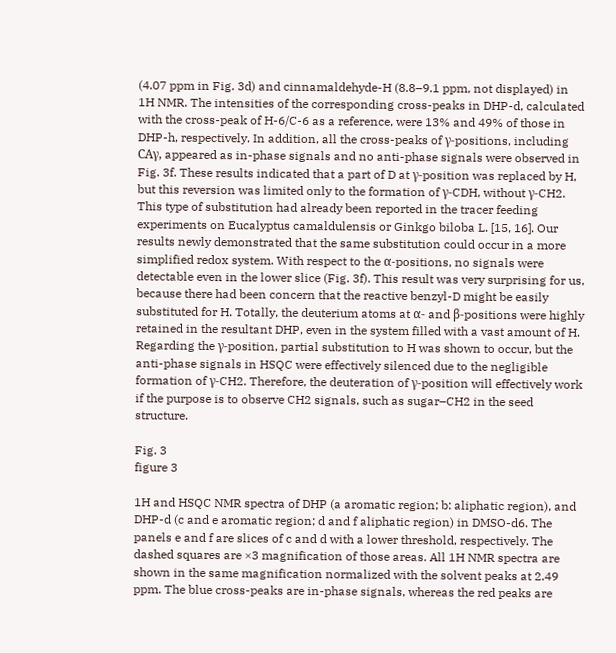(4.07 ppm in Fig. 3d) and cinnamaldehyde-H (8.8–9.1 ppm, not displayed) in 1H NMR. The intensities of the corresponding cross-peaks in DHP-d, calculated with the cross-peak of H-6/C-6 as a reference, were 13% and 49% of those in DHP-h, respectively. In addition, all the cross-peaks of γ-positions, including CAγ, appeared as in-phase signals and no anti-phase signals were observed in Fig. 3f. These results indicated that a part of D at γ-position was replaced by H, but this reversion was limited only to the formation of γ-CDH, without γ-CH2. This type of substitution had already been reported in the tracer feeding experiments on Eucalyptus camaldulensis or Ginkgo biloba L. [15, 16]. Our results newly demonstrated that the same substitution could occur in a more simplified redox system. With respect to the α-positions, no signals were detectable even in the lower slice (Fig. 3f). This result was very surprising for us, because there had been concern that the reactive benzyl-D might be easily substituted for H. Totally, the deuterium atoms at α- and β-positions were highly retained in the resultant DHP, even in the system filled with a vast amount of H. Regarding the γ-position, partial substitution to H was shown to occur, but the anti-phase signals in HSQC were effectively silenced due to the negligible formation of γ-CH2. Therefore, the deuteration of γ-position will effectively work if the purpose is to observe CH2 signals, such as sugar–CH2 in the seed structure.

Fig. 3
figure 3

1H and HSQC NMR spectra of DHP (a aromatic region; b: aliphatic region), and DHP-d (c and e aromatic region; d and f aliphatic region) in DMSO-d6. The panels e and f are slices of c and d with a lower threshold, respectively. The dashed squares are ×3 magnification of those areas. All 1H NMR spectra are shown in the same magnification normalized with the solvent peaks at 2.49 ppm. The blue cross-peaks are in-phase signals, whereas the red peaks are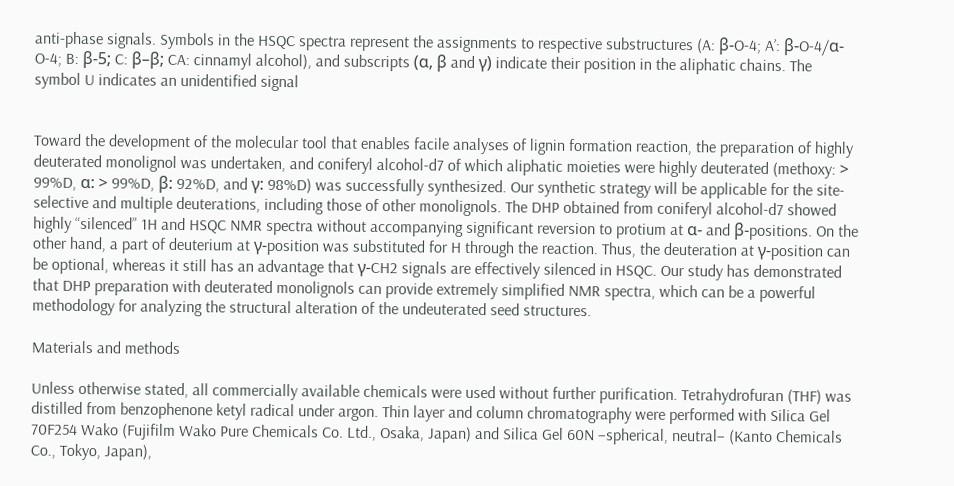anti-phase signals. Symbols in the HSQC spectra represent the assignments to respective substructures (A: β-O-4; A’: β-O-4/α-O-4; B: β-5; C: β–β; CA: cinnamyl alcohol), and subscripts (α, β and γ) indicate their position in the aliphatic chains. The symbol U indicates an unidentified signal


Toward the development of the molecular tool that enables facile analyses of lignin formation reaction, the preparation of highly deuterated monolignol was undertaken, and coniferyl alcohol-d7 of which aliphatic moieties were highly deuterated (methoxy: > 99%D, α: > 99%D, β: 92%D, and γ: 98%D) was successfully synthesized. Our synthetic strategy will be applicable for the site-selective and multiple deuterations, including those of other monolignols. The DHP obtained from coniferyl alcohol-d7 showed highly “silenced” 1H and HSQC NMR spectra without accompanying significant reversion to protium at α- and β-positions. On the other hand, a part of deuterium at γ-position was substituted for H through the reaction. Thus, the deuteration at γ-position can be optional, whereas it still has an advantage that γ-CH2 signals are effectively silenced in HSQC. Our study has demonstrated that DHP preparation with deuterated monolignols can provide extremely simplified NMR spectra, which can be a powerful methodology for analyzing the structural alteration of the undeuterated seed structures.

Materials and methods

Unless otherwise stated, all commercially available chemicals were used without further purification. Tetrahydrofuran (THF) was distilled from benzophenone ketyl radical under argon. Thin layer and column chromatography were performed with Silica Gel 70F254 Wako (Fujifilm Wako Pure Chemicals Co. Ltd., Osaka, Japan) and Silica Gel 60N –spherical, neutral– (Kanto Chemicals Co., Tokyo, Japan),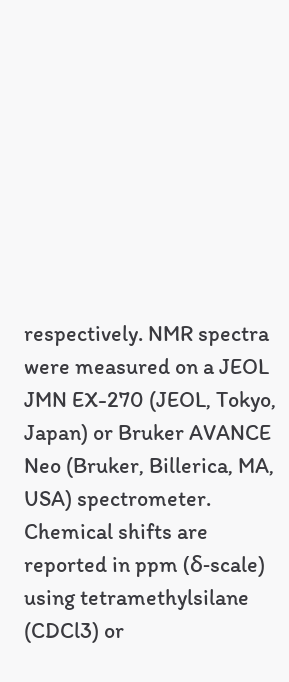respectively. NMR spectra were measured on a JEOL JMN EX-270 (JEOL, Tokyo, Japan) or Bruker AVANCE Neo (Bruker, Billerica, MA, USA) spectrometer. Chemical shifts are reported in ppm (δ-scale) using tetramethylsilane (CDCl3) or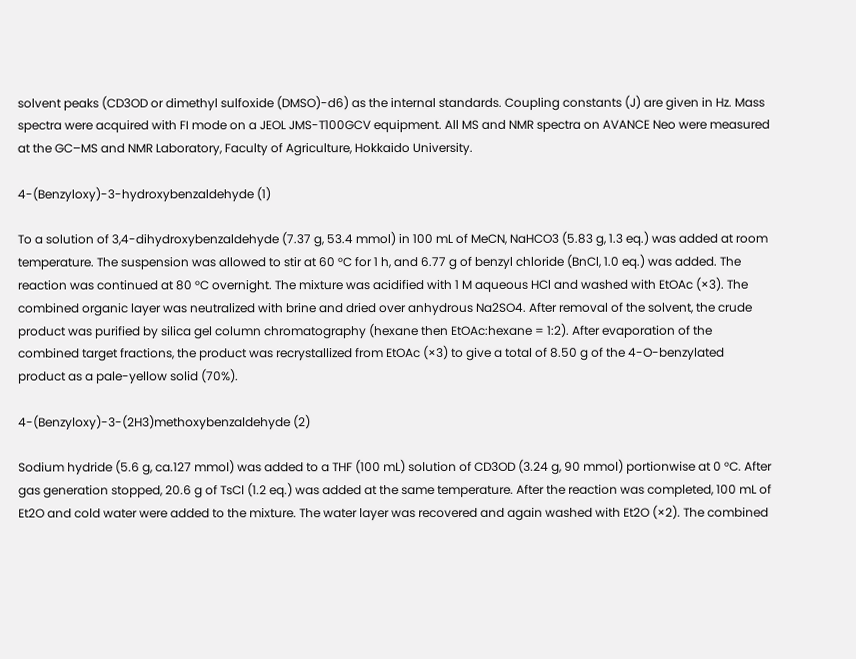solvent peaks (CD3OD or dimethyl sulfoxide (DMSO)-d6) as the internal standards. Coupling constants (J) are given in Hz. Mass spectra were acquired with FI mode on a JEOL JMS-T100GCV equipment. All MS and NMR spectra on AVANCE Neo were measured at the GC–MS and NMR Laboratory, Faculty of Agriculture, Hokkaido University.

4-(Benzyloxy)-3-hydroxybenzaldehyde (1)

To a solution of 3,4-dihydroxybenzaldehyde (7.37 g, 53.4 mmol) in 100 mL of MeCN, NaHCO3 (5.83 g, 1.3 eq.) was added at room temperature. The suspension was allowed to stir at 60 °C for 1 h, and 6.77 g of benzyl chloride (BnCl, 1.0 eq.) was added. The reaction was continued at 80 °C overnight. The mixture was acidified with 1 M aqueous HCl and washed with EtOAc (×3). The combined organic layer was neutralized with brine and dried over anhydrous Na2SO4. After removal of the solvent, the crude product was purified by silica gel column chromatography (hexane then EtOAc:hexane = 1:2). After evaporation of the combined target fractions, the product was recrystallized from EtOAc (×3) to give a total of 8.50 g of the 4-O-benzylated product as a pale-yellow solid (70%).

4-(Benzyloxy)-3-(2H3)methoxybenzaldehyde (2)

Sodium hydride (5.6 g, ca.127 mmol) was added to a THF (100 mL) solution of CD3OD (3.24 g, 90 mmol) portionwise at 0 °C. After gas generation stopped, 20.6 g of TsCl (1.2 eq.) was added at the same temperature. After the reaction was completed, 100 mL of Et2O and cold water were added to the mixture. The water layer was recovered and again washed with Et2O (×2). The combined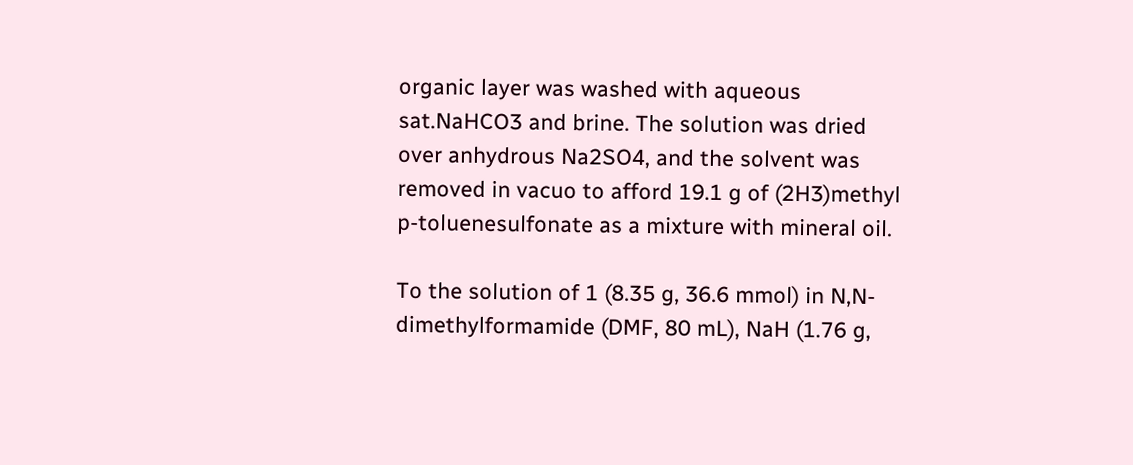organic layer was washed with aqueous sat.NaHCO3 and brine. The solution was dried over anhydrous Na2SO4, and the solvent was removed in vacuo to afford 19.1 g of (2H3)methyl p-toluenesulfonate as a mixture with mineral oil.

To the solution of 1 (8.35 g, 36.6 mmol) in N,N-dimethylformamide (DMF, 80 mL), NaH (1.76 g,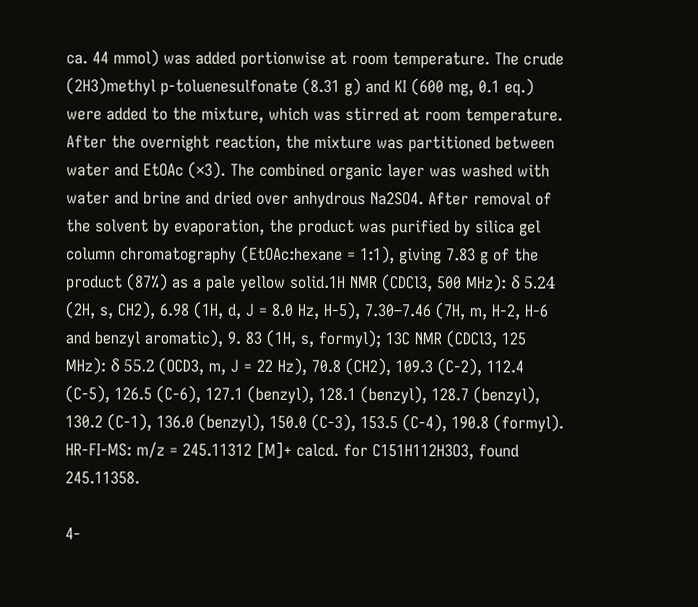ca. 44 mmol) was added portionwise at room temperature. The crude (2H3)methyl p-toluenesulfonate (8.31 g) and KI (600 mg, 0.1 eq.) were added to the mixture, which was stirred at room temperature. After the overnight reaction, the mixture was partitioned between water and EtOAc (×3). The combined organic layer was washed with water and brine and dried over anhydrous Na2SO4. After removal of the solvent by evaporation, the product was purified by silica gel column chromatography (EtOAc:hexane = 1:1), giving 7.83 g of the product (87%) as a pale yellow solid.1H NMR (CDCl3, 500 MHz): δ 5.24 (2H, s, CH2), 6.98 (1H, d, J = 8.0 Hz, H-5), 7.30–7.46 (7H, m, H-2, H-6 and benzyl aromatic), 9. 83 (1H, s, formyl); 13C NMR (CDCl3, 125 MHz): δ 55.2 (OCD3, m, J = 22 Hz), 70.8 (CH2), 109.3 (C-2), 112.4 (C-5), 126.5 (C-6), 127.1 (benzyl), 128.1 (benzyl), 128.7 (benzyl), 130.2 (C-1), 136.0 (benzyl), 150.0 (C-3), 153.5 (C-4), 190.8 (formyl). HR-FI-MS: m/z = 245.11312 [M]+ calcd. for C151H112H3O3, found 245.11358.

4-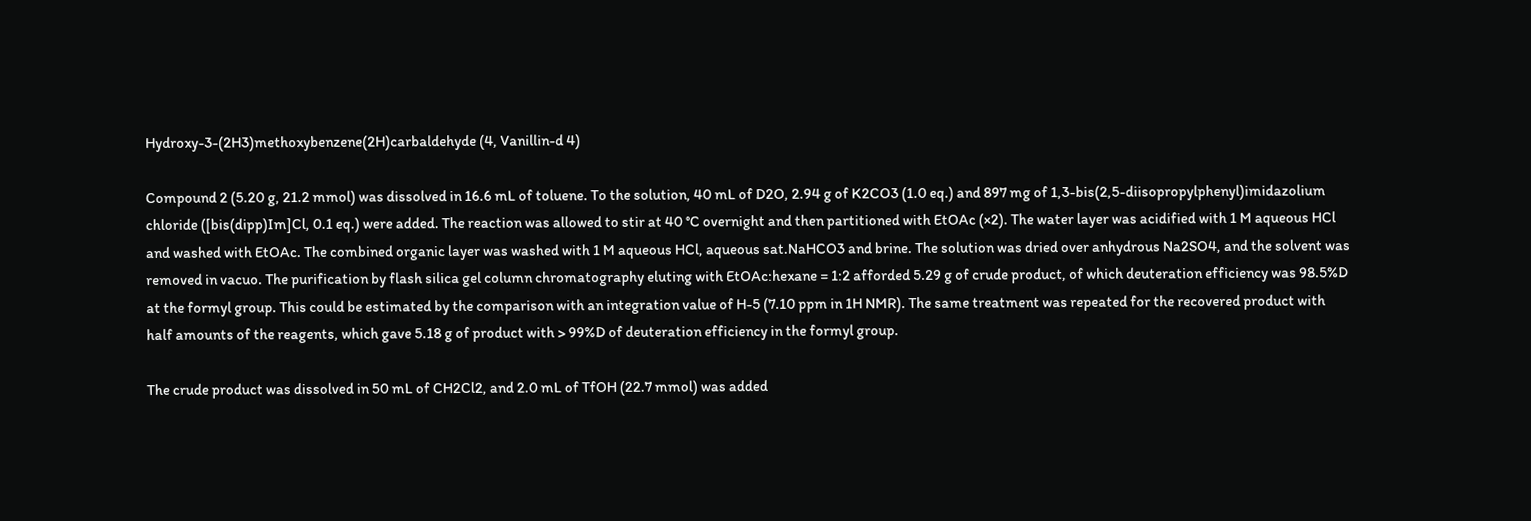Hydroxy-3-(2H3)methoxybenzene(2H)carbaldehyde (4, Vanillin-d 4)

Compound 2 (5.20 g, 21.2 mmol) was dissolved in 16.6 mL of toluene. To the solution, 40 mL of D2O, 2.94 g of K2CO3 (1.0 eq.) and 897 mg of 1,3-bis(2,5-diisopropylphenyl)imidazolium chloride ([bis(dipp)Im]Cl, 0.1 eq.) were added. The reaction was allowed to stir at 40 °C overnight and then partitioned with EtOAc (×2). The water layer was acidified with 1 M aqueous HCl and washed with EtOAc. The combined organic layer was washed with 1 M aqueous HCl, aqueous sat.NaHCO3 and brine. The solution was dried over anhydrous Na2SO4, and the solvent was removed in vacuo. The purification by flash silica gel column chromatography eluting with EtOAc:hexane = 1:2 afforded 5.29 g of crude product, of which deuteration efficiency was 98.5%D at the formyl group. This could be estimated by the comparison with an integration value of H-5 (7.10 ppm in 1H NMR). The same treatment was repeated for the recovered product with half amounts of the reagents, which gave 5.18 g of product with > 99%D of deuteration efficiency in the formyl group.

The crude product was dissolved in 50 mL of CH2Cl2, and 2.0 mL of TfOH (22.7 mmol) was added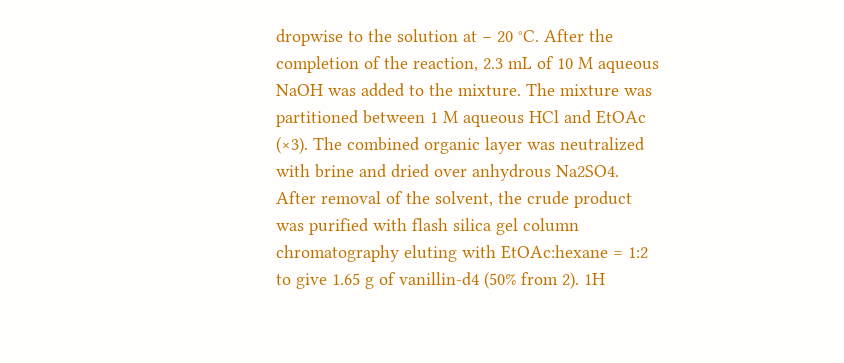dropwise to the solution at − 20 °C. After the completion of the reaction, 2.3 mL of 10 M aqueous NaOH was added to the mixture. The mixture was partitioned between 1 M aqueous HCl and EtOAc (×3). The combined organic layer was neutralized with brine and dried over anhydrous Na2SO4. After removal of the solvent, the crude product was purified with flash silica gel column chromatography eluting with EtOAc:hexane = 1:2 to give 1.65 g of vanillin-d4 (50% from 2). 1H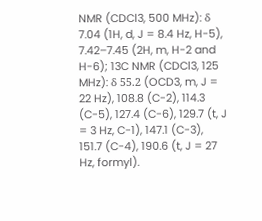NMR (CDCl3, 500 MHz): δ 7.04 (1H, d, J = 8.4 Hz, H-5), 7.42–7.45 (2H, m, H-2 and H-6); 13C NMR (CDCl3, 125 MHz): δ 55.2 (OCD3, m, J = 22 Hz), 108.8 (C-2), 114.3 (C-5), 127.4 (C-6), 129.7 (t, J = 3 Hz, C-1), 147.1 (C-3), 151.7 (C-4), 190.6 (t, J = 27 Hz, formyl).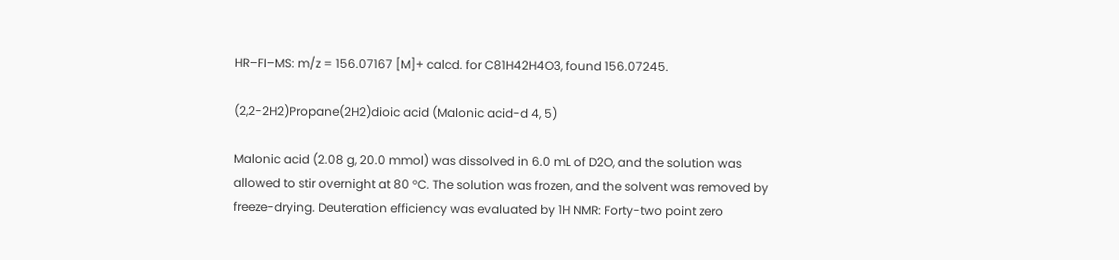HR–FI–MS: m/z = 156.07167 [M]+ calcd. for C81H42H4O3, found 156.07245.

(2,2-2H2)Propane(2H2)dioic acid (Malonic acid-d 4, 5)

Malonic acid (2.08 g, 20.0 mmol) was dissolved in 6.0 mL of D2O, and the solution was allowed to stir overnight at 80 °C. The solution was frozen, and the solvent was removed by freeze-drying. Deuteration efficiency was evaluated by 1H NMR: Forty-two point zero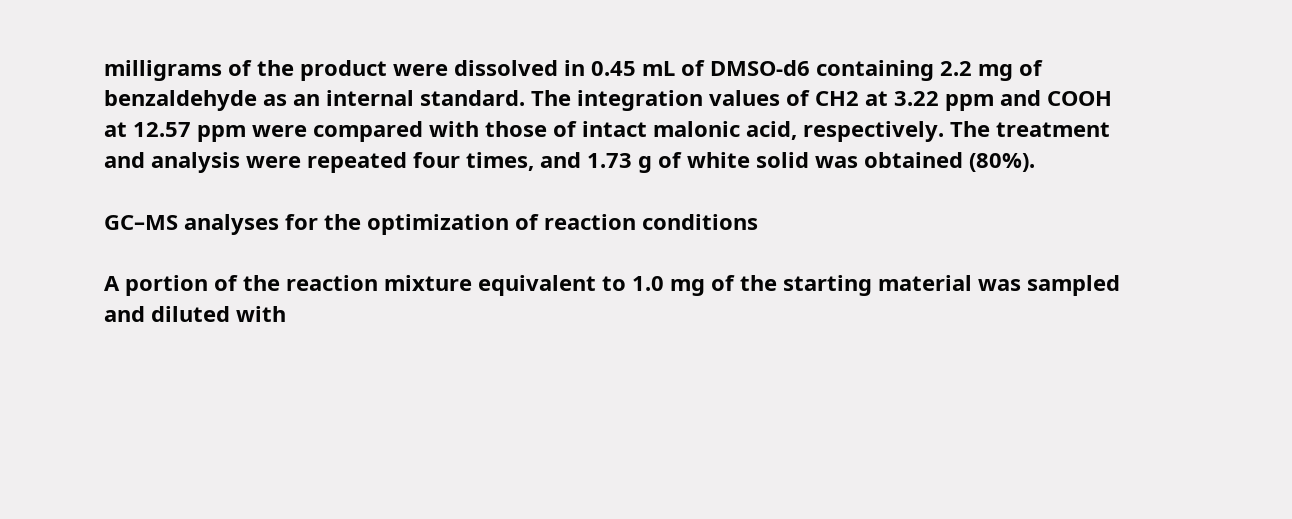milligrams of the product were dissolved in 0.45 mL of DMSO-d6 containing 2.2 mg of benzaldehyde as an internal standard. The integration values of CH2 at 3.22 ppm and COOH at 12.57 ppm were compared with those of intact malonic acid, respectively. The treatment and analysis were repeated four times, and 1.73 g of white solid was obtained (80%).

GC–MS analyses for the optimization of reaction conditions

A portion of the reaction mixture equivalent to 1.0 mg of the starting material was sampled and diluted with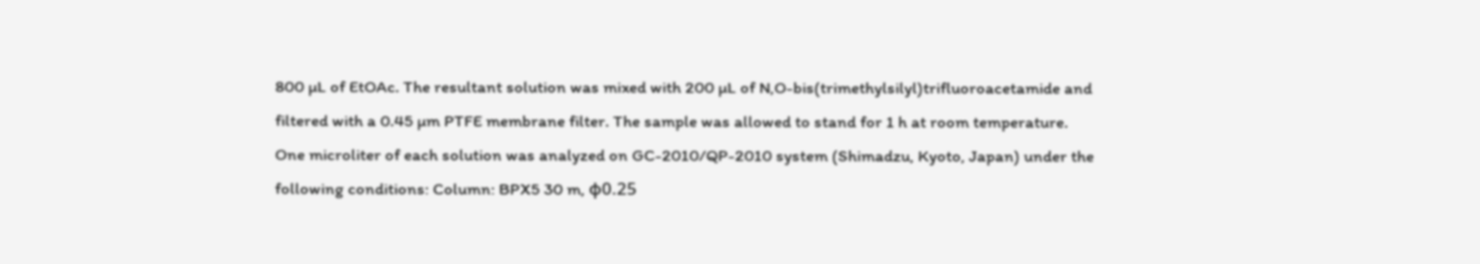800 µL of EtOAc. The resultant solution was mixed with 200 µL of N,O-bis(trimethylsilyl)trifluoroacetamide and filtered with a 0.45 µm PTFE membrane filter. The sample was allowed to stand for 1 h at room temperature. One microliter of each solution was analyzed on GC-2010/QP-2010 system (Shimadzu, Kyoto, Japan) under the following conditions: Column: BPX5 30 m, ϕ0.25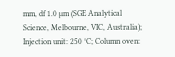mm, df 1.0 µm (SGE Analytical Science, Melbourne, VIC, Australia); Injection unit: 250 °C; Column oven: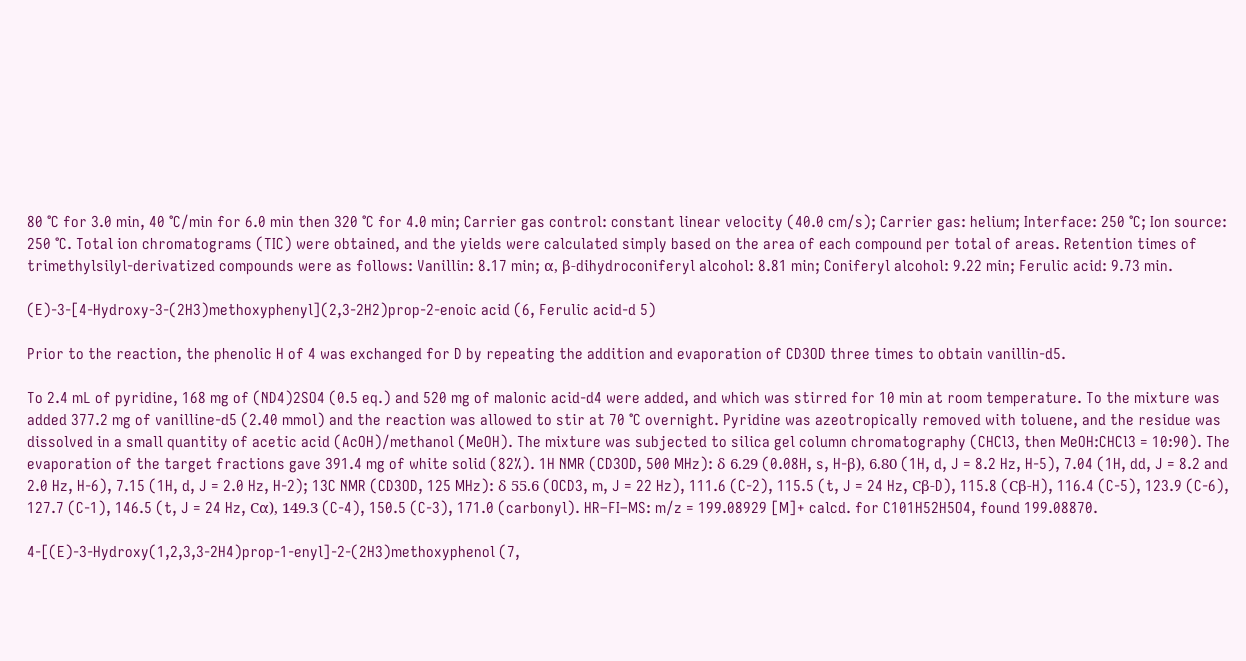80 °C for 3.0 min, 40 °C/min for 6.0 min then 320 °C for 4.0 min; Carrier gas control: constant linear velocity (40.0 cm/s); Carrier gas: helium; Interface: 250 °C; Ion source: 250 °C. Total ion chromatograms (TIC) were obtained, and the yields were calculated simply based on the area of each compound per total of areas. Retention times of trimethylsilyl-derivatized compounds were as follows: Vanillin: 8.17 min; α, β-dihydroconiferyl alcohol: 8.81 min; Coniferyl alcohol: 9.22 min; Ferulic acid: 9.73 min.

(E)-3-[4-Hydroxy-3-(2H3)methoxyphenyl](2,3-2H2)prop-2-enoic acid (6, Ferulic acid-d 5)

Prior to the reaction, the phenolic H of 4 was exchanged for D by repeating the addition and evaporation of CD3OD three times to obtain vanillin-d5.

To 2.4 mL of pyridine, 168 mg of (ND4)2SO4 (0.5 eq.) and 520 mg of malonic acid-d4 were added, and which was stirred for 10 min at room temperature. To the mixture was added 377.2 mg of vanilline-d5 (2.40 mmol) and the reaction was allowed to stir at 70 °C overnight. Pyridine was azeotropically removed with toluene, and the residue was dissolved in a small quantity of acetic acid (AcOH)/methanol (MeOH). The mixture was subjected to silica gel column chromatography (CHCl3, then MeOH:CHCl3 = 10:90). The evaporation of the target fractions gave 391.4 mg of white solid (82%). 1H NMR (CD3OD, 500 MHz): δ 6.29 (0.08H, s, H-β), 6.80 (1H, d, J = 8.2 Hz, H-5), 7.04 (1H, dd, J = 8.2 and 2.0 Hz, H-6), 7.15 (1H, d, J = 2.0 Hz, H-2); 13C NMR (CD3OD, 125 MHz): δ 55.6 (OCD3, m, J = 22 Hz), 111.6 (C-2), 115.5 (t, J = 24 Hz, Cβ-D), 115.8 (Cβ-H), 116.4 (C-5), 123.9 (C-6), 127.7 (C-1), 146.5 (t, J = 24 Hz, Cα), 149.3 (C-4), 150.5 (C-3), 171.0 (carbonyl). HR–FI–MS: m/z = 199.08929 [M]+ calcd. for C101H52H5O4, found 199.08870.

4-[(E)-3-Hydroxy(1,2,3,3-2H4)prop-1-enyl]-2-(2H3)methoxyphenol (7,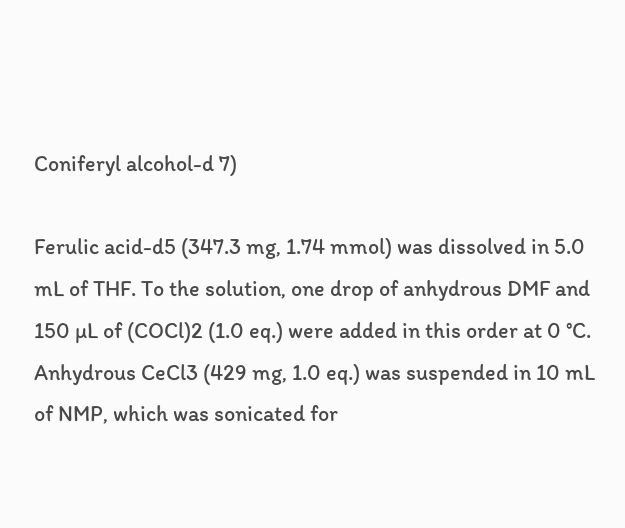Coniferyl alcohol-d 7)

Ferulic acid-d5 (347.3 mg, 1.74 mmol) was dissolved in 5.0 mL of THF. To the solution, one drop of anhydrous DMF and 150 µL of (COCl)2 (1.0 eq.) were added in this order at 0 °C. Anhydrous CeCl3 (429 mg, 1.0 eq.) was suspended in 10 mL of NMP, which was sonicated for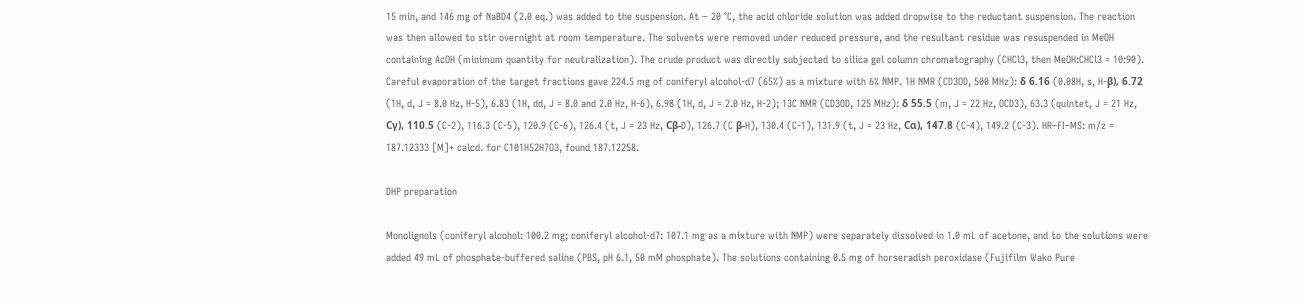15 min, and 146 mg of NaBD4 (2.0 eq.) was added to the suspension. At − 20 °C, the acid chloride solution was added dropwise to the reductant suspension. The reaction was then allowed to stir overnight at room temperature. The solvents were removed under reduced pressure, and the resultant residue was resuspended in MeOH containing AcOH (minimum quantity for neutralization). The crude product was directly subjected to silica gel column chromatography (CHCl3, then MeOH:CHCl3 = 10:90). Careful evaporation of the target fractions gave 224.5 mg of coniferyl alcohol-d7 (65%) as a mixture with 6% NMP. 1H NMR (CD3OD, 500 MHz): δ 6.16 (0.08H, s, H-β), 6.72 (1H, d, J = 8.0 Hz, H-5), 6.83 (1H, dd, J = 8.0 and 2.0 Hz, H-6), 6.98 (1H, d, J = 2.0 Hz, H-2); 13C NMR (CD3OD, 125 MHz): δ 55.5 (m, J = 22 Hz, OCD3), 63.3 (quintet, J = 21 Hz, Cγ), 110.5 (C-2), 116.3 (C-5), 120.9 (C-6), 126.4 (t, J = 23 Hz, Cβ-D), 126.7 (C β-H), 130.4 (C-1), 131.9 (t, J = 23 Hz, Cα), 147.8 (C-4), 149.2 (C-3). HR–FI–MS: m/z = 187.12333 [M]+ calcd. for C101H52H7O3, found 187.12258.

DHP preparation

Monolignols (coniferyl alcohol: 100.2 mg; coniferyl alcohol-d7: 107.1 mg as a mixture with NMP) were separately dissolved in 1.0 mL of acetone, and to the solutions were added 49 mL of phosphate-buffered saline (PBS, pH 6.1, 50 mM phosphate). The solutions containing 0.5 mg of horseradish peroxidase (Fujifilm Wako Pure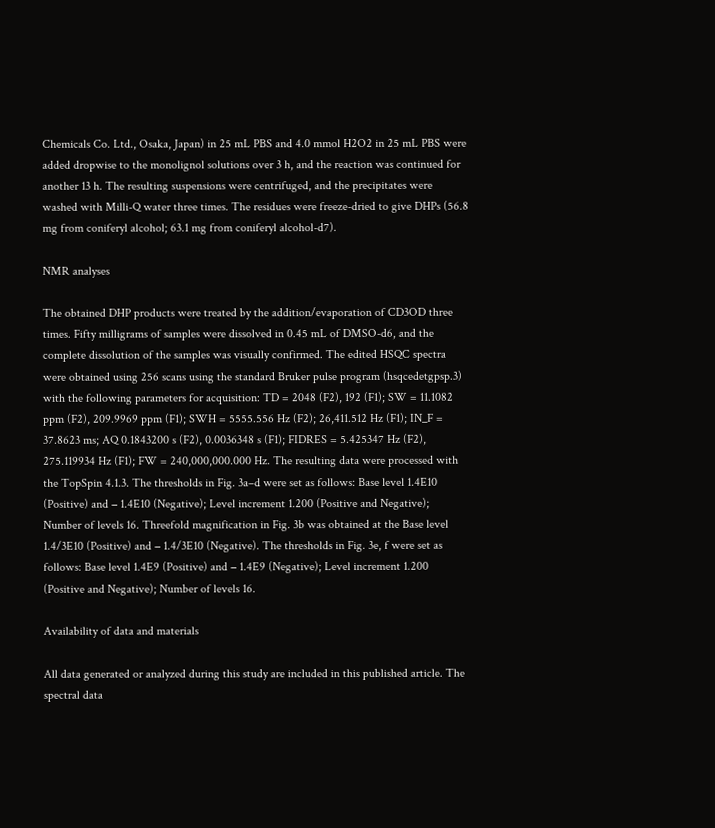Chemicals Co. Ltd., Osaka, Japan) in 25 mL PBS and 4.0 mmol H2O2 in 25 mL PBS were added dropwise to the monolignol solutions over 3 h, and the reaction was continued for another 13 h. The resulting suspensions were centrifuged, and the precipitates were washed with Milli-Q water three times. The residues were freeze-dried to give DHPs (56.8 mg from coniferyl alcohol; 63.1 mg from coniferyl alcohol-d7).

NMR analyses

The obtained DHP products were treated by the addition/evaporation of CD3OD three times. Fifty milligrams of samples were dissolved in 0.45 mL of DMSO-d6, and the complete dissolution of the samples was visually confirmed. The edited HSQC spectra were obtained using 256 scans using the standard Bruker pulse program (hsqcedetgpsp.3) with the following parameters for acquisition: TD = 2048 (F2), 192 (F1); SW = 11.1082 ppm (F2), 209.9969 ppm (F1); SWH = 5555.556 Hz (F2); 26,411.512 Hz (F1); IN_F = 37.8623 ms; AQ 0.1843200 s (F2), 0.0036348 s (F1); FIDRES = 5.425347 Hz (F2), 275.119934 Hz (F1); FW = 240,000,000.000 Hz. The resulting data were processed with the TopSpin 4.1.3. The thresholds in Fig. 3a–d were set as follows: Base level 1.4E10 (Positive) and − 1.4E10 (Negative); Level increment 1.200 (Positive and Negative); Number of levels 16. Threefold magnification in Fig. 3b was obtained at the Base level 1.4/3E10 (Positive) and − 1.4/3E10 (Negative). The thresholds in Fig. 3e, f were set as follows: Base level 1.4E9 (Positive) and − 1.4E9 (Negative); Level increment 1.200 (Positive and Negative); Number of levels 16.

Availability of data and materials

All data generated or analyzed during this study are included in this published article. The spectral data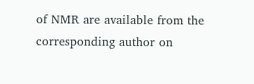of NMR are available from the corresponding author on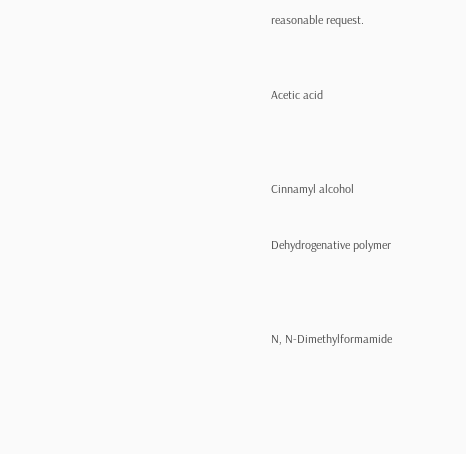reasonable request.



Acetic acid




Cinnamyl alcohol


Dehydrogenative polymer




N, N-Dimethylformamide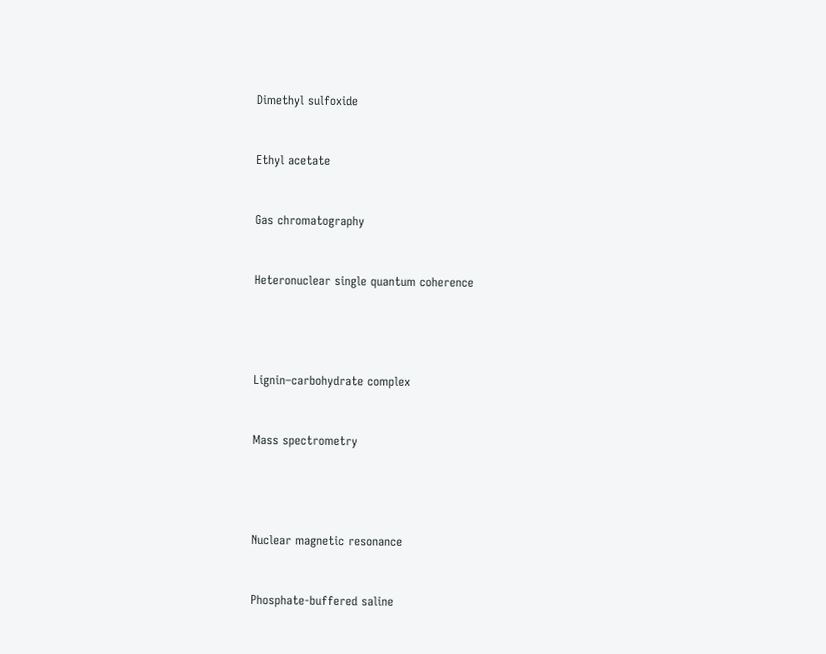Dimethyl sulfoxide


Ethyl acetate


Gas chromatography


Heteronuclear single quantum coherence




Lignin–carbohydrate complex


Mass spectrometry




Nuclear magnetic resonance


Phosphate-buffered saline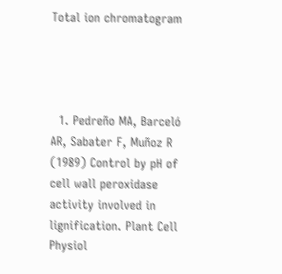Total ion chromatogram




  1. Pedreño MA, Barceló AR, Sabater F, Muñoz R (1989) Control by pH of cell wall peroxidase activity involved in lignification. Plant Cell Physiol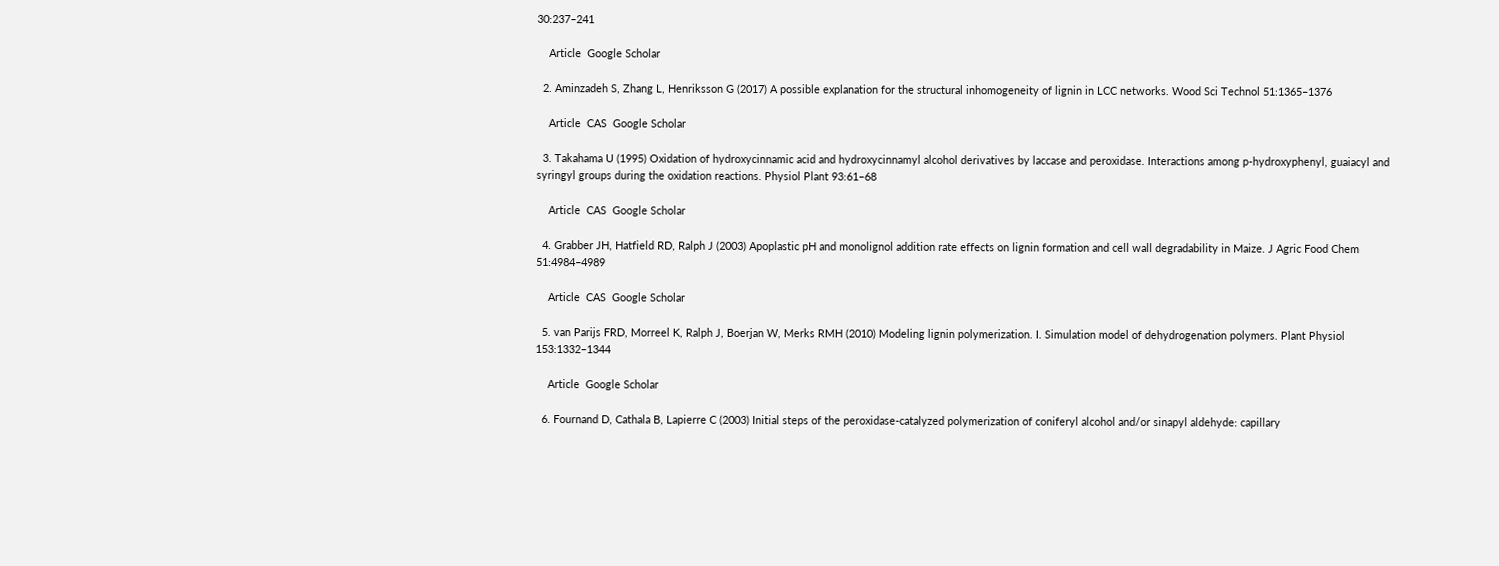30:237–241

    Article  Google Scholar

  2. Aminzadeh S, Zhang L, Henriksson G (2017) A possible explanation for the structural inhomogeneity of lignin in LCC networks. Wood Sci Technol 51:1365–1376

    Article  CAS  Google Scholar

  3. Takahama U (1995) Oxidation of hydroxycinnamic acid and hydroxycinnamyl alcohol derivatives by laccase and peroxidase. Interactions among p-hydroxyphenyl, guaiacyl and syringyl groups during the oxidation reactions. Physiol Plant 93:61–68

    Article  CAS  Google Scholar

  4. Grabber JH, Hatfield RD, Ralph J (2003) Apoplastic pH and monolignol addition rate effects on lignin formation and cell wall degradability in Maize. J Agric Food Chem 51:4984–4989

    Article  CAS  Google Scholar

  5. van Parijs FRD, Morreel K, Ralph J, Boerjan W, Merks RMH (2010) Modeling lignin polymerization. I. Simulation model of dehydrogenation polymers. Plant Physiol 153:1332–1344

    Article  Google Scholar

  6. Fournand D, Cathala B, Lapierre C (2003) Initial steps of the peroxidase-catalyzed polymerization of coniferyl alcohol and/or sinapyl aldehyde: capillary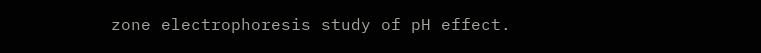zone electrophoresis study of pH effect.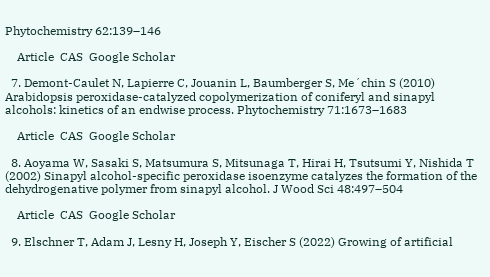Phytochemistry 62:139–146

    Article  CAS  Google Scholar

  7. Demont-Caulet N, Lapierre C, Jouanin L, Baumberger S, Me´chin S (2010) Arabidopsis peroxidase-catalyzed copolymerization of coniferyl and sinapyl alcohols: kinetics of an endwise process. Phytochemistry 71:1673–1683

    Article  CAS  Google Scholar

  8. Aoyama W, Sasaki S, Matsumura S, Mitsunaga T, Hirai H, Tsutsumi Y, Nishida T (2002) Sinapyl alcohol-specific peroxidase isoenzyme catalyzes the formation of the dehydrogenative polymer from sinapyl alcohol. J Wood Sci 48:497–504

    Article  CAS  Google Scholar

  9. Elschner T, Adam J, Lesny H, Joseph Y, Eischer S (2022) Growing of artificial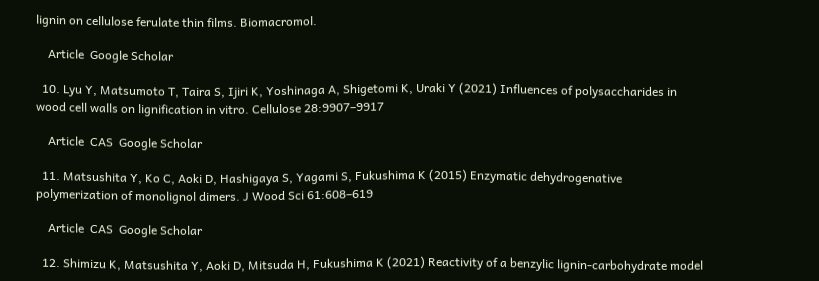lignin on cellulose ferulate thin films. Biomacromol.

    Article  Google Scholar

  10. Lyu Y, Matsumoto T, Taira S, Ijiri K, Yoshinaga A, Shigetomi K, Uraki Y (2021) Influences of polysaccharides in wood cell walls on lignification in vitro. Cellulose 28:9907–9917

    Article  CAS  Google Scholar

  11. Matsushita Y, Ko C, Aoki D, Hashigaya S, Yagami S, Fukushima K (2015) Enzymatic dehydrogenative polymerization of monolignol dimers. J Wood Sci 61:608–619

    Article  CAS  Google Scholar

  12. Shimizu K, Matsushita Y, Aoki D, Mitsuda H, Fukushima K (2021) Reactivity of a benzylic lignin-carbohydrate model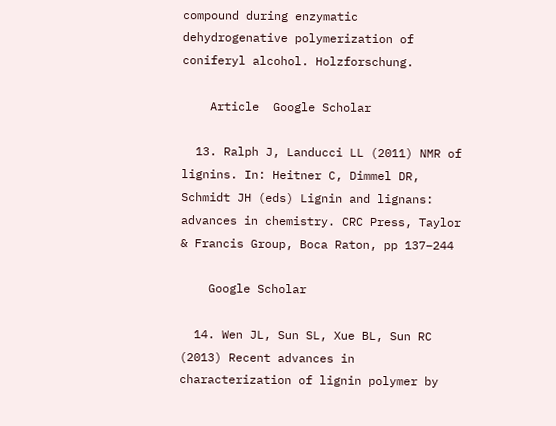compound during enzymatic dehydrogenative polymerization of coniferyl alcohol. Holzforschung.

    Article  Google Scholar

  13. Ralph J, Landucci LL (2011) NMR of lignins. In: Heitner C, Dimmel DR, Schmidt JH (eds) Lignin and lignans: advances in chemistry. CRC Press, Taylor & Francis Group, Boca Raton, pp 137–244

    Google Scholar

  14. Wen JL, Sun SL, Xue BL, Sun RC (2013) Recent advances in characterization of lignin polymer by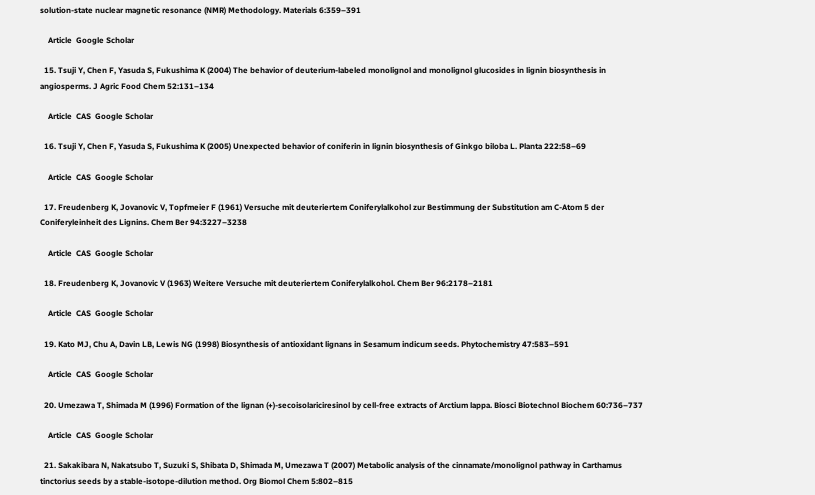solution-state nuclear magnetic resonance (NMR) Methodology. Materials 6:359–391

    Article  Google Scholar

  15. Tsuji Y, Chen F, Yasuda S, Fukushima K (2004) The behavior of deuterium-labeled monolignol and monolignol glucosides in lignin biosynthesis in angiosperms. J Agric Food Chem 52:131–134

    Article  CAS  Google Scholar

  16. Tsuji Y, Chen F, Yasuda S, Fukushima K (2005) Unexpected behavior of coniferin in lignin biosynthesis of Ginkgo biloba L. Planta 222:58–69

    Article  CAS  Google Scholar

  17. Freudenberg K, Jovanovic V, Topfmeier F (1961) Versuche mit deuteriertem Coniferylalkohol zur Bestimmung der Substitution am C-Atom 5 der Coniferyleinheit des Lignins. Chem Ber 94:3227–3238

    Article  CAS  Google Scholar

  18. Freudenberg K, Jovanovic V (1963) Weitere Versuche mit deuteriertem Coniferylalkohol. Chem Ber 96:2178–2181

    Article  CAS  Google Scholar

  19. Kato MJ, Chu A, Davin LB, Lewis NG (1998) Biosynthesis of antioxidant lignans in Sesamum indicum seeds. Phytochemistry 47:583–591

    Article  CAS  Google Scholar

  20. Umezawa T, Shimada M (1996) Formation of the lignan (+)-secoisolariciresinol by cell-free extracts of Arctium lappa. Biosci Biotechnol Biochem 60:736–737

    Article  CAS  Google Scholar

  21. Sakakibara N, Nakatsubo T, Suzuki S, Shibata D, Shimada M, Umezawa T (2007) Metabolic analysis of the cinnamate/monolignol pathway in Carthamus tinctorius seeds by a stable-isotope-dilution method. Org Biomol Chem 5:802–815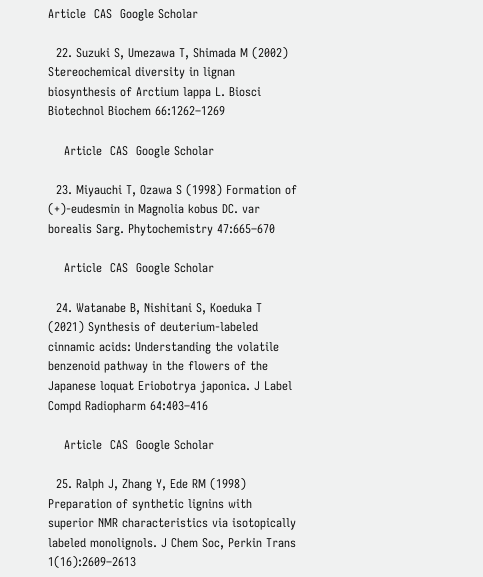Article  CAS  Google Scholar

  22. Suzuki S, Umezawa T, Shimada M (2002) Stereochemical diversity in lignan biosynthesis of Arctium lappa L. Biosci Biotechnol Biochem 66:1262–1269

    Article  CAS  Google Scholar

  23. Miyauchi T, Ozawa S (1998) Formation of (+)-eudesmin in Magnolia kobus DC. var borealis Sarg. Phytochemistry 47:665–670

    Article  CAS  Google Scholar

  24. Watanabe B, Nishitani S, Koeduka T (2021) Synthesis of deuterium-labeled cinnamic acids: Understanding the volatile benzenoid pathway in the flowers of the Japanese loquat Eriobotrya japonica. J Label Compd Radiopharm 64:403–416

    Article  CAS  Google Scholar

  25. Ralph J, Zhang Y, Ede RM (1998) Preparation of synthetic lignins with superior NMR characteristics via isotopically labeled monolignols. J Chem Soc, Perkin Trans 1(16):2609–2613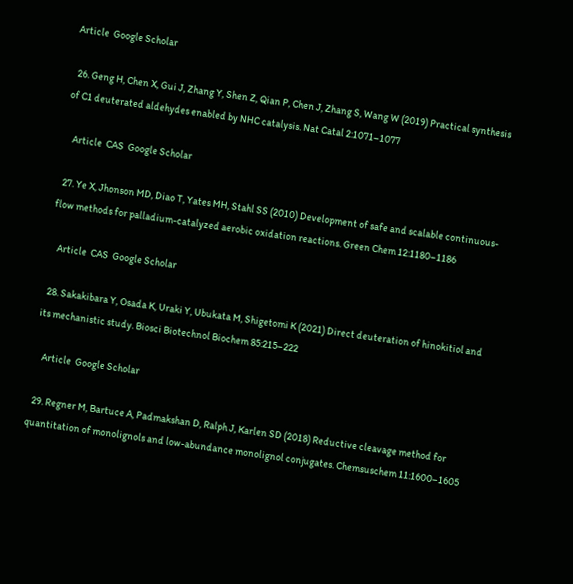Article  Google Scholar

  26. Geng H, Chen X, Gui J, Zhang Y, Shen Z, Qian P, Chen J, Zhang S, Wang W (2019) Practical synthesis of C1 deuterated aldehydes enabled by NHC catalysis. Nat Catal 2:1071–1077

    Article  CAS  Google Scholar

  27. Ye X, Jhonson MD, Diao T, Yates MH, Stahl SS (2010) Development of safe and scalable continuous-flow methods for palladium-catalyzed aerobic oxidation reactions. Green Chem 12:1180–1186

    Article  CAS  Google Scholar

  28. Sakakibara Y, Osada K, Uraki Y, Ubukata M, Shigetomi K (2021) Direct deuteration of hinokitiol and its mechanistic study. Biosci Biotechnol Biochem 85:215–222

    Article  Google Scholar

  29. Regner M, Bartuce A, Padmakshan D, Ralph J, Karlen SD (2018) Reductive cleavage method for quantitation of monolignols and low-abundance monolignol conjugates. Chemsuschem 11:1600–1605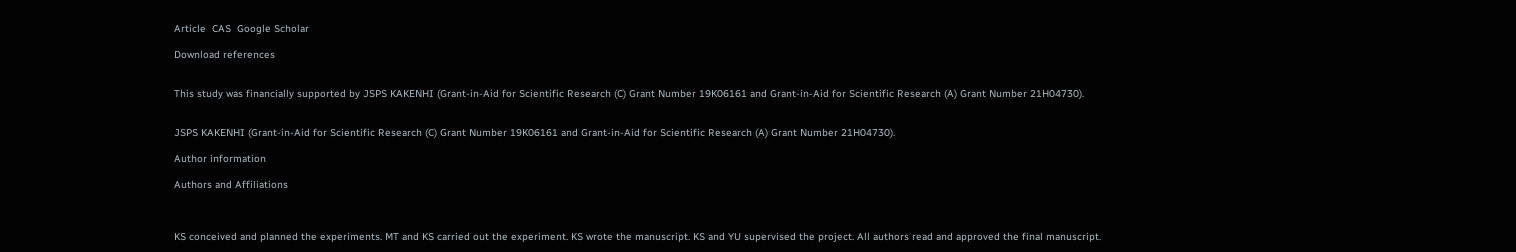Article  CAS  Google Scholar

Download references


This study was financially supported by JSPS KAKENHI (Grant-in-Aid for Scientific Research (C) Grant Number 19K06161 and Grant-in-Aid for Scientific Research (A) Grant Number 21H04730).


JSPS KAKENHI (Grant-in-Aid for Scientific Research (C) Grant Number 19K06161 and Grant-in-Aid for Scientific Research (A) Grant Number 21H04730).

Author information

Authors and Affiliations



KS conceived and planned the experiments. MT and KS carried out the experiment. KS wrote the manuscript. KS and YU supervised the project. All authors read and approved the final manuscript.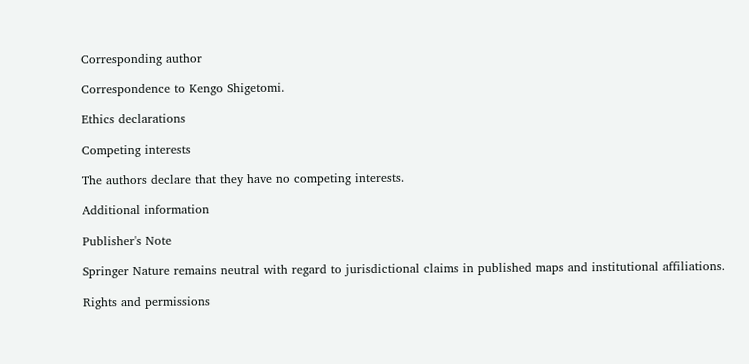Corresponding author

Correspondence to Kengo Shigetomi.

Ethics declarations

Competing interests

The authors declare that they have no competing interests.

Additional information

Publisher's Note

Springer Nature remains neutral with regard to jurisdictional claims in published maps and institutional affiliations.

Rights and permissions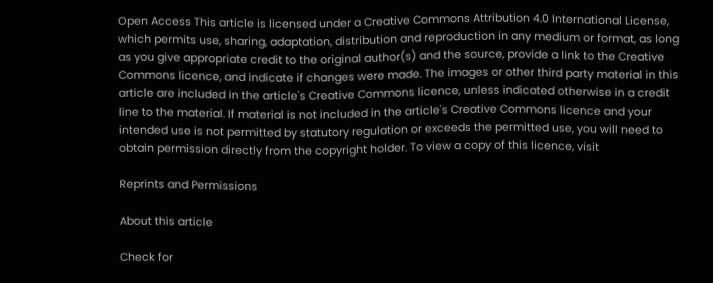Open Access This article is licensed under a Creative Commons Attribution 4.0 International License, which permits use, sharing, adaptation, distribution and reproduction in any medium or format, as long as you give appropriate credit to the original author(s) and the source, provide a link to the Creative Commons licence, and indicate if changes were made. The images or other third party material in this article are included in the article's Creative Commons licence, unless indicated otherwise in a credit line to the material. If material is not included in the article's Creative Commons licence and your intended use is not permitted by statutory regulation or exceeds the permitted use, you will need to obtain permission directly from the copyright holder. To view a copy of this licence, visit

Reprints and Permissions

About this article

Check for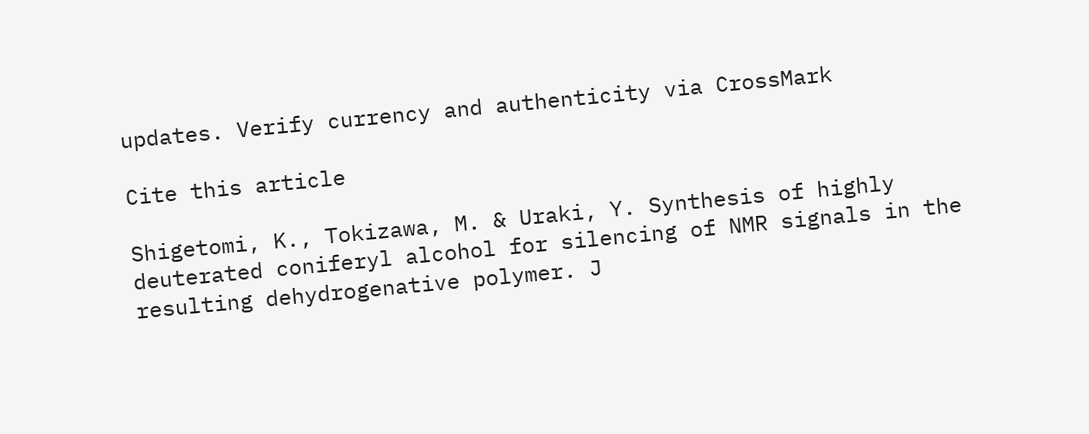updates. Verify currency and authenticity via CrossMark

Cite this article

Shigetomi, K., Tokizawa, M. & Uraki, Y. Synthesis of highly deuterated coniferyl alcohol for silencing of NMR signals in the resulting dehydrogenative polymer. J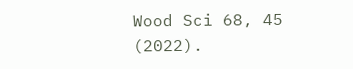Wood Sci 68, 45 (2022).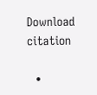Download citation

  •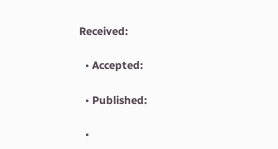Received:

  • Accepted:

  • Published:

  •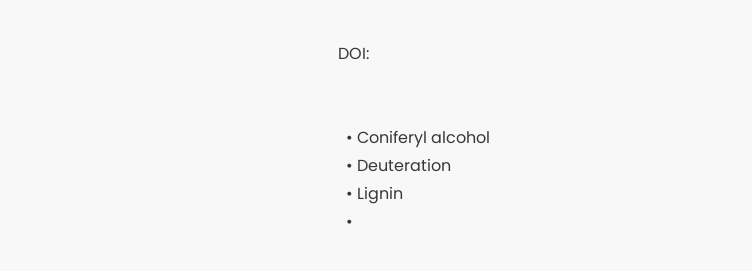DOI:


  • Coniferyl alcohol
  • Deuteration
  • Lignin
  •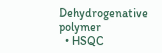Dehydrogenative polymer
  • HSQC